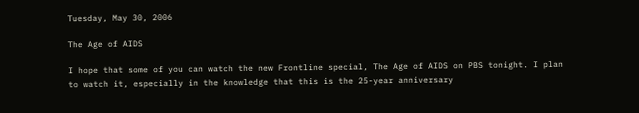Tuesday, May 30, 2006

The Age of AIDS

I hope that some of you can watch the new Frontline special, The Age of AIDS on PBS tonight. I plan to watch it, especially in the knowledge that this is the 25-year anniversary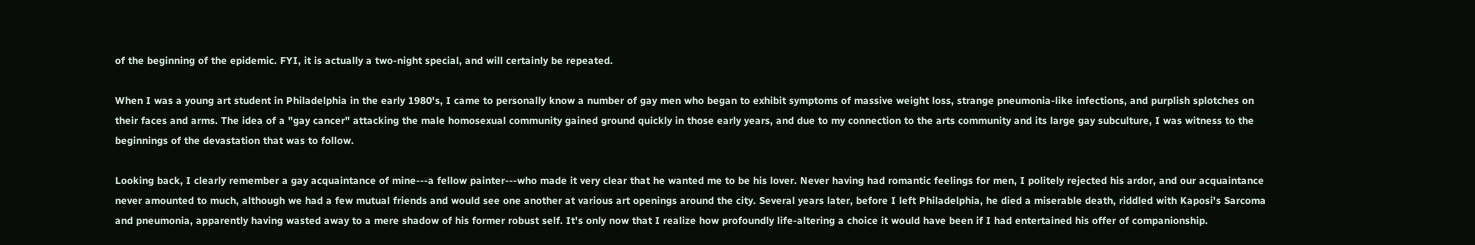of the beginning of the epidemic. FYI, it is actually a two-night special, and will certainly be repeated.

When I was a young art student in Philadelphia in the early 1980's, I came to personally know a number of gay men who began to exhibit symptoms of massive weight loss, strange pneumonia-like infections, and purplish splotches on their faces and arms. The idea of a "gay cancer" attacking the male homosexual community gained ground quickly in those early years, and due to my connection to the arts community and its large gay subculture, I was witness to the beginnings of the devastation that was to follow.

Looking back, I clearly remember a gay acquaintance of mine---a fellow painter---who made it very clear that he wanted me to be his lover. Never having had romantic feelings for men, I politely rejected his ardor, and our acquaintance never amounted to much, although we had a few mutual friends and would see one another at various art openings around the city. Several years later, before I left Philadelphia, he died a miserable death, riddled with Kaposi's Sarcoma and pneumonia, apparently having wasted away to a mere shadow of his former robust self. It's only now that I realize how profoundly life-altering a choice it would have been if I had entertained his offer of companionship.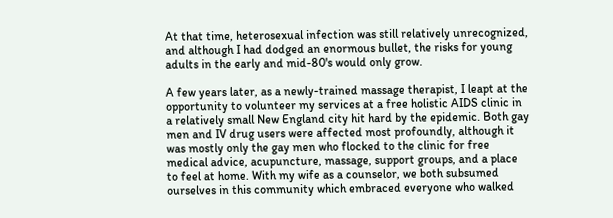At that time, heterosexual infection was still relatively unrecognized, and although I had dodged an enormous bullet, the risks for young adults in the early and mid-80's would only grow.

A few years later, as a newly-trained massage therapist, I leapt at the opportunity to volunteer my services at a free holistic AIDS clinic in a relatively small New England city hit hard by the epidemic. Both gay men and IV drug users were affected most profoundly, although it was mostly only the gay men who flocked to the clinic for free medical advice, acupuncture, massage, support groups, and a place to feel at home. With my wife as a counselor, we both subsumed ourselves in this community which embraced everyone who walked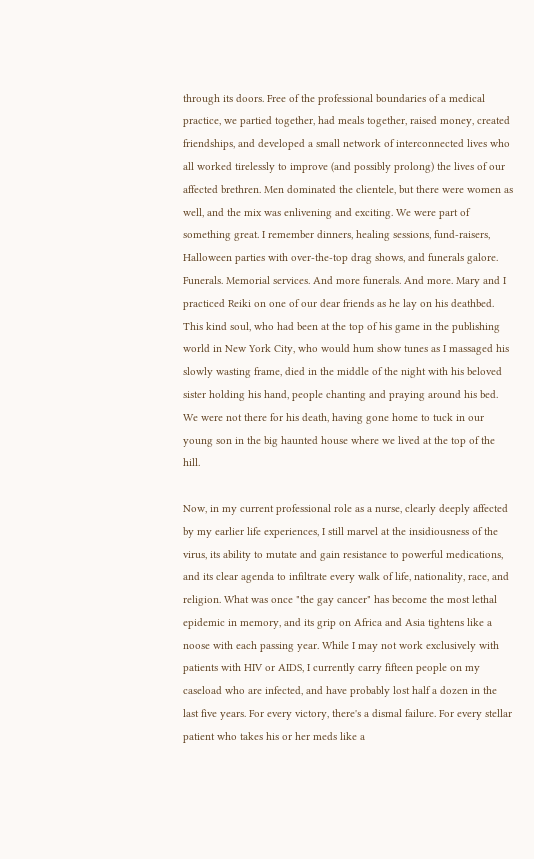through its doors. Free of the professional boundaries of a medical practice, we partied together, had meals together, raised money, created friendships, and developed a small network of interconnected lives who all worked tirelessly to improve (and possibly prolong) the lives of our affected brethren. Men dominated the clientele, but there were women as well, and the mix was enlivening and exciting. We were part of something great. I remember dinners, healing sessions, fund-raisers, Halloween parties with over-the-top drag shows, and funerals galore. Funerals. Memorial services. And more funerals. And more. Mary and I practiced Reiki on one of our dear friends as he lay on his deathbed. This kind soul, who had been at the top of his game in the publishing world in New York City, who would hum show tunes as I massaged his slowly wasting frame, died in the middle of the night with his beloved sister holding his hand, people chanting and praying around his bed. We were not there for his death, having gone home to tuck in our young son in the big haunted house where we lived at the top of the hill.

Now, in my current professional role as a nurse, clearly deeply affected by my earlier life experiences, I still marvel at the insidiousness of the virus, its ability to mutate and gain resistance to powerful medications, and its clear agenda to infiltrate every walk of life, nationality, race, and religion. What was once "the gay cancer" has become the most lethal epidemic in memory, and its grip on Africa and Asia tightens like a noose with each passing year. While I may not work exclusively with patients with HIV or AIDS, I currently carry fifteen people on my caseload who are infected, and have probably lost half a dozen in the last five years. For every victory, there's a dismal failure. For every stellar patient who takes his or her meds like a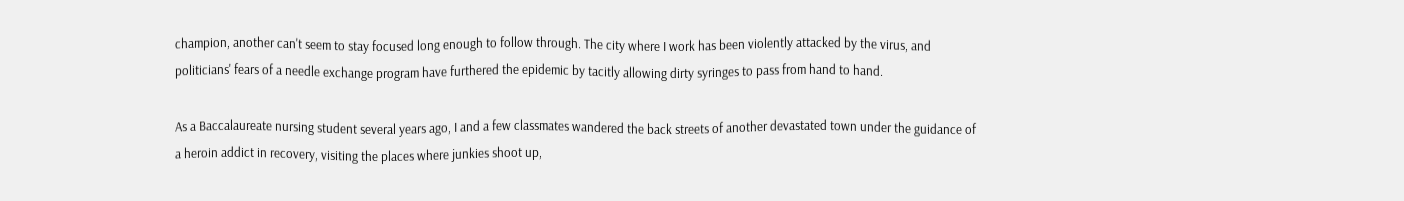champion, another can't seem to stay focused long enough to follow through. The city where I work has been violently attacked by the virus, and politicians' fears of a needle exchange program have furthered the epidemic by tacitly allowing dirty syringes to pass from hand to hand.

As a Baccalaureate nursing student several years ago, I and a few classmates wandered the back streets of another devastated town under the guidance of a heroin addict in recovery, visiting the places where junkies shoot up,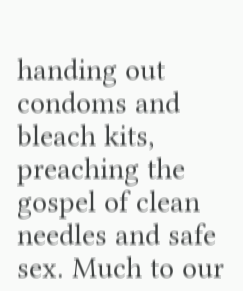handing out condoms and bleach kits, preaching the gospel of clean needles and safe sex. Much to our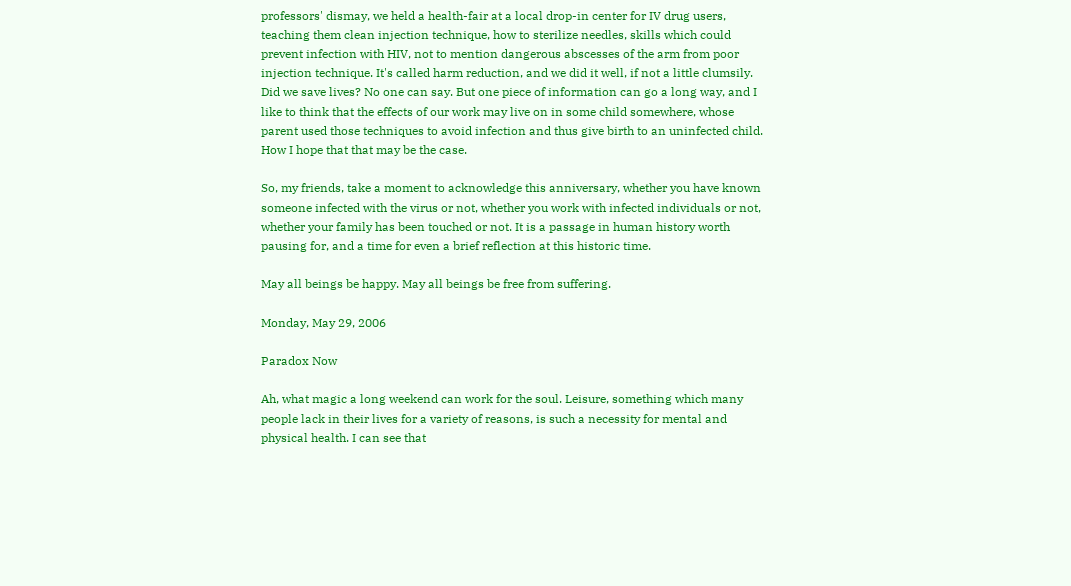professors' dismay, we held a health-fair at a local drop-in center for IV drug users, teaching them clean injection technique, how to sterilize needles, skills which could prevent infection with HIV, not to mention dangerous abscesses of the arm from poor injection technique. It's called harm reduction, and we did it well, if not a little clumsily. Did we save lives? No one can say. But one piece of information can go a long way, and I like to think that the effects of our work may live on in some child somewhere, whose parent used those techniques to avoid infection and thus give birth to an uninfected child. How I hope that that may be the case.

So, my friends, take a moment to acknowledge this anniversary, whether you have known someone infected with the virus or not, whether you work with infected individuals or not, whether your family has been touched or not. It is a passage in human history worth pausing for, and a time for even a brief reflection at this historic time.

May all beings be happy. May all beings be free from suffering.

Monday, May 29, 2006

Paradox Now

Ah, what magic a long weekend can work for the soul. Leisure, something which many people lack in their lives for a variety of reasons, is such a necessity for mental and physical health. I can see that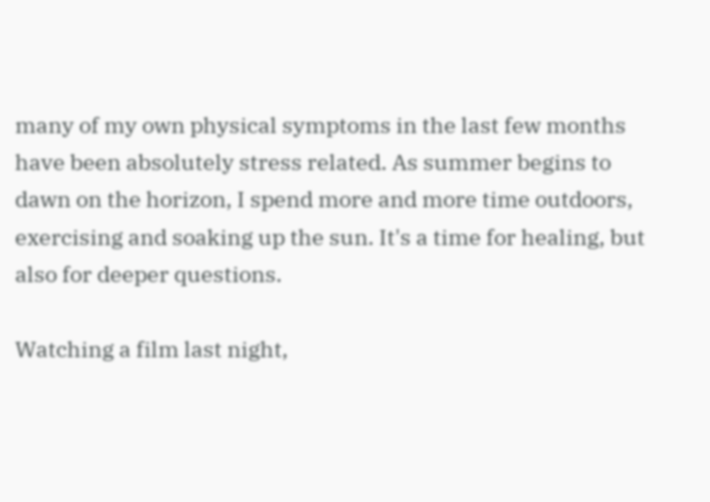many of my own physical symptoms in the last few months have been absolutely stress related. As summer begins to dawn on the horizon, I spend more and more time outdoors, exercising and soaking up the sun. It's a time for healing, but also for deeper questions.

Watching a film last night,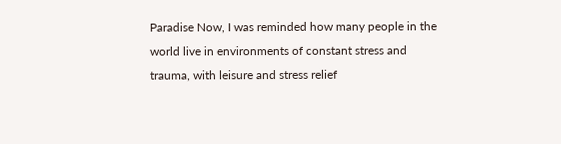Paradise Now, I was reminded how many people in the world live in environments of constant stress and trauma, with leisure and stress relief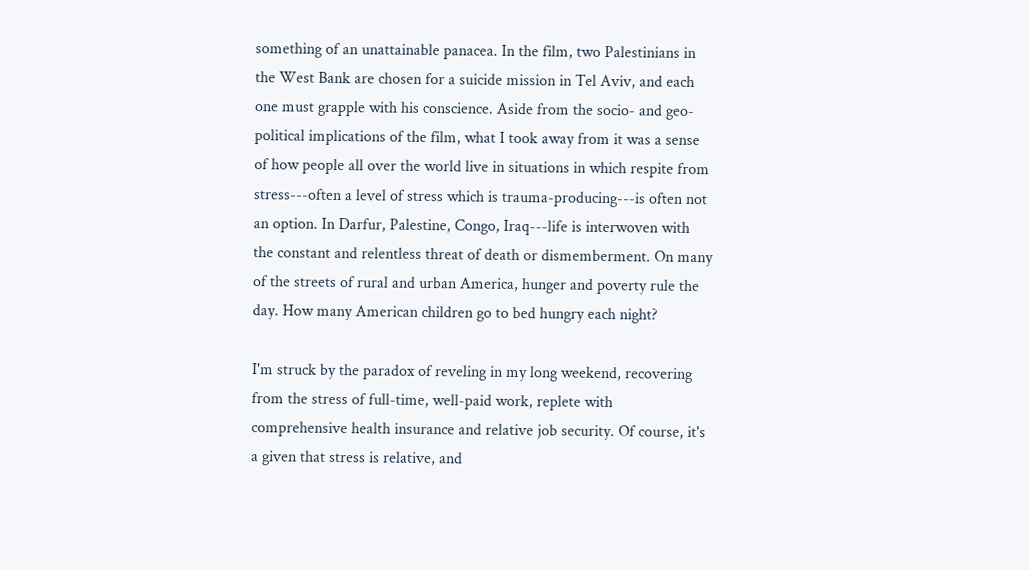something of an unattainable panacea. In the film, two Palestinians in the West Bank are chosen for a suicide mission in Tel Aviv, and each one must grapple with his conscience. Aside from the socio- and geo-political implications of the film, what I took away from it was a sense of how people all over the world live in situations in which respite from stress---often a level of stress which is trauma-producing---is often not an option. In Darfur, Palestine, Congo, Iraq---life is interwoven with the constant and relentless threat of death or dismemberment. On many of the streets of rural and urban America, hunger and poverty rule the day. How many American children go to bed hungry each night?

I'm struck by the paradox of reveling in my long weekend, recovering from the stress of full-time, well-paid work, replete with comprehensive health insurance and relative job security. Of course, it's a given that stress is relative, and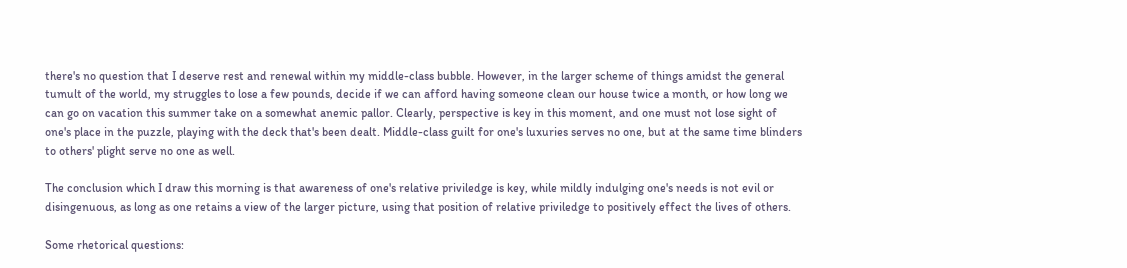there's no question that I deserve rest and renewal within my middle-class bubble. However, in the larger scheme of things amidst the general tumult of the world, my struggles to lose a few pounds, decide if we can afford having someone clean our house twice a month, or how long we can go on vacation this summer take on a somewhat anemic pallor. Clearly, perspective is key in this moment, and one must not lose sight of one's place in the puzzle, playing with the deck that's been dealt. Middle-class guilt for one's luxuries serves no one, but at the same time blinders to others' plight serve no one as well.

The conclusion which I draw this morning is that awareness of one's relative priviledge is key, while mildly indulging one's needs is not evil or disingenuous, as long as one retains a view of the larger picture, using that position of relative priviledge to positively effect the lives of others.

Some rhetorical questions: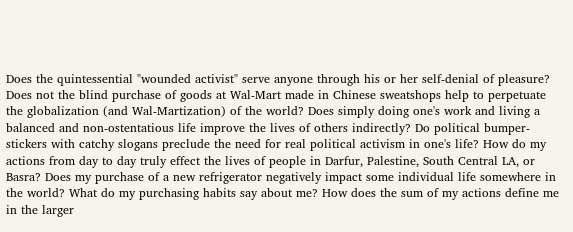Does the quintessential "wounded activist" serve anyone through his or her self-denial of pleasure? Does not the blind purchase of goods at Wal-Mart made in Chinese sweatshops help to perpetuate the globalization (and Wal-Martization) of the world? Does simply doing one's work and living a balanced and non-ostentatious life improve the lives of others indirectly? Do political bumper-stickers with catchy slogans preclude the need for real political activism in one's life? How do my actions from day to day truly effect the lives of people in Darfur, Palestine, South Central LA, or Basra? Does my purchase of a new refrigerator negatively impact some individual life somewhere in the world? What do my purchasing habits say about me? How does the sum of my actions define me in the larger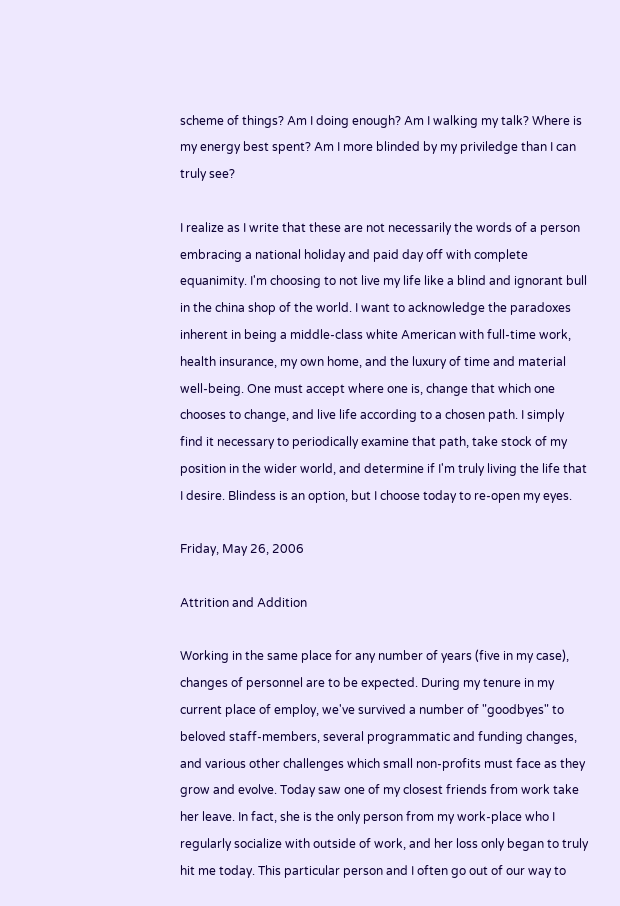scheme of things? Am I doing enough? Am I walking my talk? Where is my energy best spent? Am I more blinded by my priviledge than I can truly see?

I realize as I write that these are not necessarily the words of a person embracing a national holiday and paid day off with complete equanimity. I'm choosing to not live my life like a blind and ignorant bull in the china shop of the world. I want to acknowledge the paradoxes inherent in being a middle-class white American with full-time work, health insurance, my own home, and the luxury of time and material well-being. One must accept where one is, change that which one chooses to change, and live life according to a chosen path. I simply find it necessary to periodically examine that path, take stock of my position in the wider world, and determine if I'm truly living the life that I desire. Blindess is an option, but I choose today to re-open my eyes.

Friday, May 26, 2006

Attrition and Addition

Working in the same place for any number of years (five in my case), changes of personnel are to be expected. During my tenure in my current place of employ, we've survived a number of "goodbyes" to beloved staff-members, several programmatic and funding changes, and various other challenges which small non-profits must face as they grow and evolve. Today saw one of my closest friends from work take her leave. In fact, she is the only person from my work-place who I regularly socialize with outside of work, and her loss only began to truly hit me today. This particular person and I often go out of our way to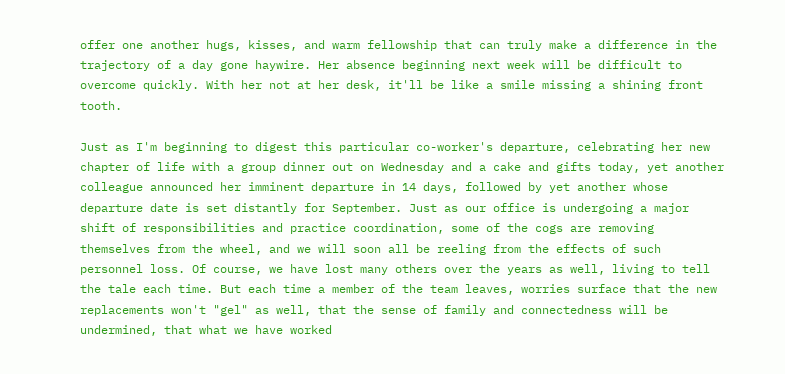offer one another hugs, kisses, and warm fellowship that can truly make a difference in the trajectory of a day gone haywire. Her absence beginning next week will be difficult to overcome quickly. With her not at her desk, it'll be like a smile missing a shining front tooth.

Just as I'm beginning to digest this particular co-worker's departure, celebrating her new chapter of life with a group dinner out on Wednesday and a cake and gifts today, yet another colleague announced her imminent departure in 14 days, followed by yet another whose departure date is set distantly for September. Just as our office is undergoing a major shift of responsibilities and practice coordination, some of the cogs are removing themselves from the wheel, and we will soon all be reeling from the effects of such personnel loss. Of course, we have lost many others over the years as well, living to tell the tale each time. But each time a member of the team leaves, worries surface that the new replacements won't "gel" as well, that the sense of family and connectedness will be undermined, that what we have worked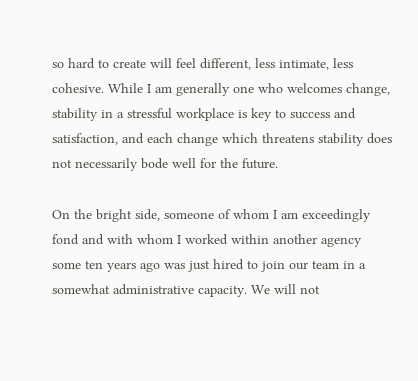so hard to create will feel different, less intimate, less cohesive. While I am generally one who welcomes change, stability in a stressful workplace is key to success and satisfaction, and each change which threatens stability does not necessarily bode well for the future.

On the bright side, someone of whom I am exceedingly fond and with whom I worked within another agency some ten years ago was just hired to join our team in a somewhat administrative capacity. We will not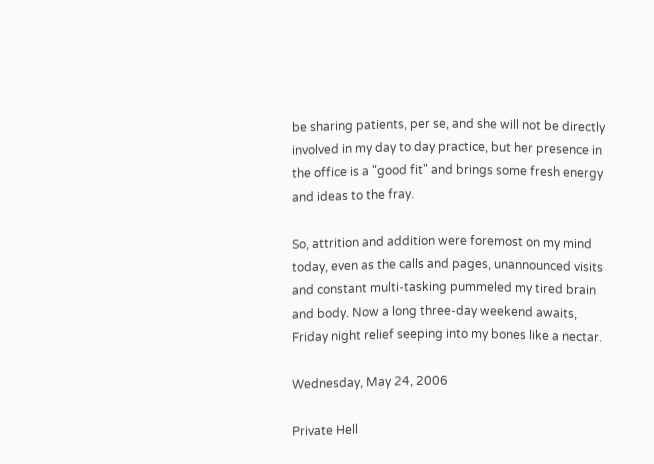be sharing patients, per se, and she will not be directly involved in my day to day practice, but her presence in the office is a "good fit" and brings some fresh energy and ideas to the fray.

So, attrition and addition were foremost on my mind today, even as the calls and pages, unannounced visits and constant multi-tasking pummeled my tired brain and body. Now a long three-day weekend awaits, Friday night relief seeping into my bones like a nectar.

Wednesday, May 24, 2006

Private Hell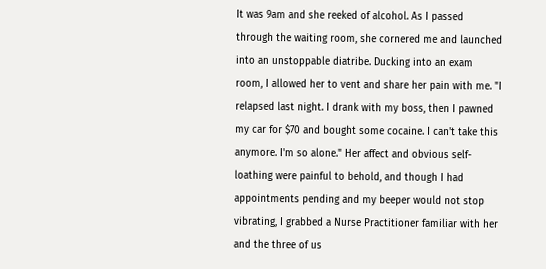It was 9am and she reeked of alcohol. As I passed through the waiting room, she cornered me and launched into an unstoppable diatribe. Ducking into an exam room, I allowed her to vent and share her pain with me. "I relapsed last night. I drank with my boss, then I pawned my car for $70 and bought some cocaine. I can't take this anymore. I'm so alone." Her affect and obvious self-loathing were painful to behold, and though I had appointments pending and my beeper would not stop vibrating, I grabbed a Nurse Practitioner familiar with her and the three of us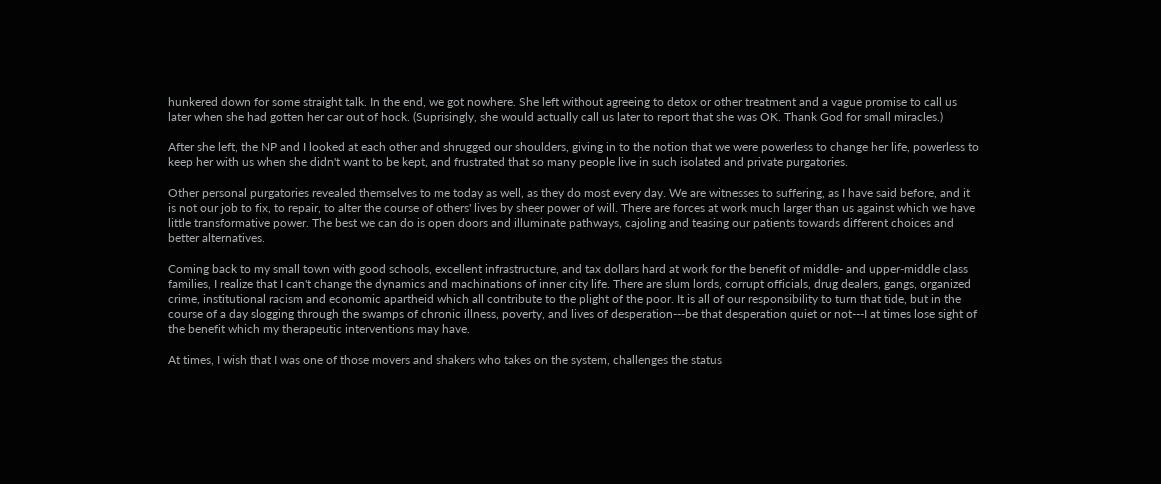hunkered down for some straight talk. In the end, we got nowhere. She left without agreeing to detox or other treatment and a vague promise to call us later when she had gotten her car out of hock. (Suprisingly, she would actually call us later to report that she was OK. Thank God for small miracles.)

After she left, the NP and I looked at each other and shrugged our shoulders, giving in to the notion that we were powerless to change her life, powerless to keep her with us when she didn't want to be kept, and frustrated that so many people live in such isolated and private purgatories.

Other personal purgatories revealed themselves to me today as well, as they do most every day. We are witnesses to suffering, as I have said before, and it is not our job to fix, to repair, to alter the course of others' lives by sheer power of will. There are forces at work much larger than us against which we have little transformative power. The best we can do is open doors and illuminate pathways, cajoling and teasing our patients towards different choices and better alternatives.

Coming back to my small town with good schools, excellent infrastructure, and tax dollars hard at work for the benefit of middle- and upper-middle class families, I realize that I can't change the dynamics and machinations of inner city life. There are slum lords, corrupt officials, drug dealers, gangs, organized crime, institutional racism and economic apartheid which all contribute to the plight of the poor. It is all of our responsibility to turn that tide, but in the course of a day slogging through the swamps of chronic illness, poverty, and lives of desperation---be that desperation quiet or not---I at times lose sight of the benefit which my therapeutic interventions may have.

At times, I wish that I was one of those movers and shakers who takes on the system, challenges the status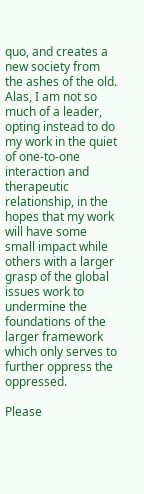quo, and creates a new society from the ashes of the old. Alas, I am not so much of a leader, opting instead to do my work in the quiet of one-to-one interaction and therapeutic relationship, in the hopes that my work will have some small impact while others with a larger grasp of the global issues work to undermine the foundations of the larger framework which only serves to further oppress the oppressed.

Please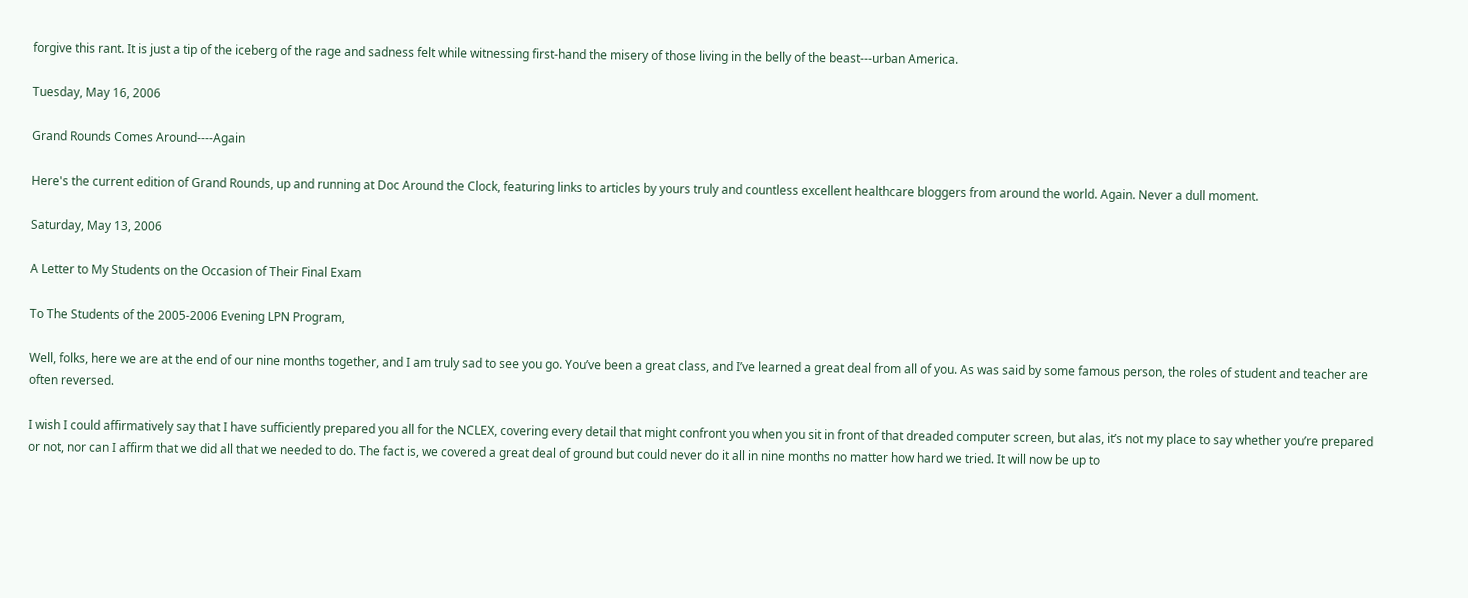forgive this rant. It is just a tip of the iceberg of the rage and sadness felt while witnessing first-hand the misery of those living in the belly of the beast---urban America.

Tuesday, May 16, 2006

Grand Rounds Comes Around----Again

Here's the current edition of Grand Rounds, up and running at Doc Around the Clock, featuring links to articles by yours truly and countless excellent healthcare bloggers from around the world. Again. Never a dull moment.

Saturday, May 13, 2006

A Letter to My Students on the Occasion of Their Final Exam

To The Students of the 2005-2006 Evening LPN Program,

Well, folks, here we are at the end of our nine months together, and I am truly sad to see you go. You’ve been a great class, and I’ve learned a great deal from all of you. As was said by some famous person, the roles of student and teacher are often reversed.

I wish I could affirmatively say that I have sufficiently prepared you all for the NCLEX, covering every detail that might confront you when you sit in front of that dreaded computer screen, but alas, it’s not my place to say whether you’re prepared or not, nor can I affirm that we did all that we needed to do. The fact is, we covered a great deal of ground but could never do it all in nine months no matter how hard we tried. It will now be up to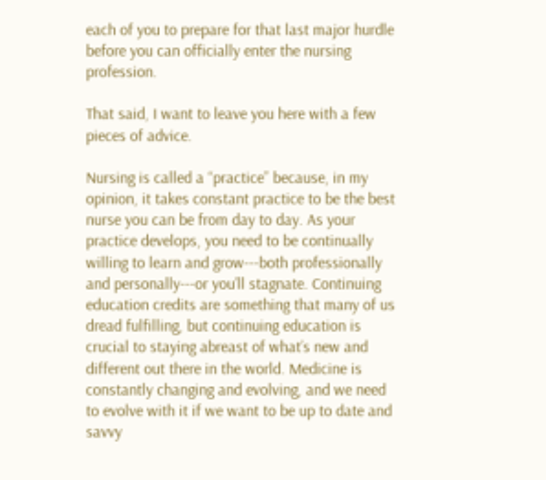each of you to prepare for that last major hurdle before you can officially enter the nursing profession.

That said, I want to leave you here with a few pieces of advice.

Nursing is called a “practice” because, in my opinion, it takes constant practice to be the best nurse you can be from day to day. As your practice develops, you need to be continually willing to learn and grow---both professionally and personally---or you’ll stagnate. Continuing education credits are something that many of us dread fulfilling, but continuing education is crucial to staying abreast of what’s new and different out there in the world. Medicine is constantly changing and evolving, and we need to evolve with it if we want to be up to date and savvy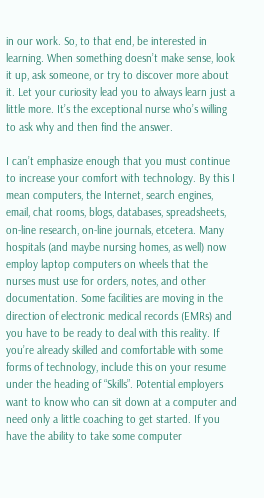in our work. So, to that end, be interested in learning. When something doesn’t make sense, look it up, ask someone, or try to discover more about it. Let your curiosity lead you to always learn just a little more. It’s the exceptional nurse who’s willing to ask why and then find the answer.

I can’t emphasize enough that you must continue to increase your comfort with technology. By this I mean computers, the Internet, search engines, email, chat rooms, blogs, databases, spreadsheets, on-line research, on-line journals, etcetera. Many hospitals (and maybe nursing homes, as well) now employ laptop computers on wheels that the nurses must use for orders, notes, and other documentation. Some facilities are moving in the direction of electronic medical records (EMRs) and you have to be ready to deal with this reality. If you’re already skilled and comfortable with some forms of technology, include this on your resume under the heading of “Skills”. Potential employers want to know who can sit down at a computer and need only a little coaching to get started. If you have the ability to take some computer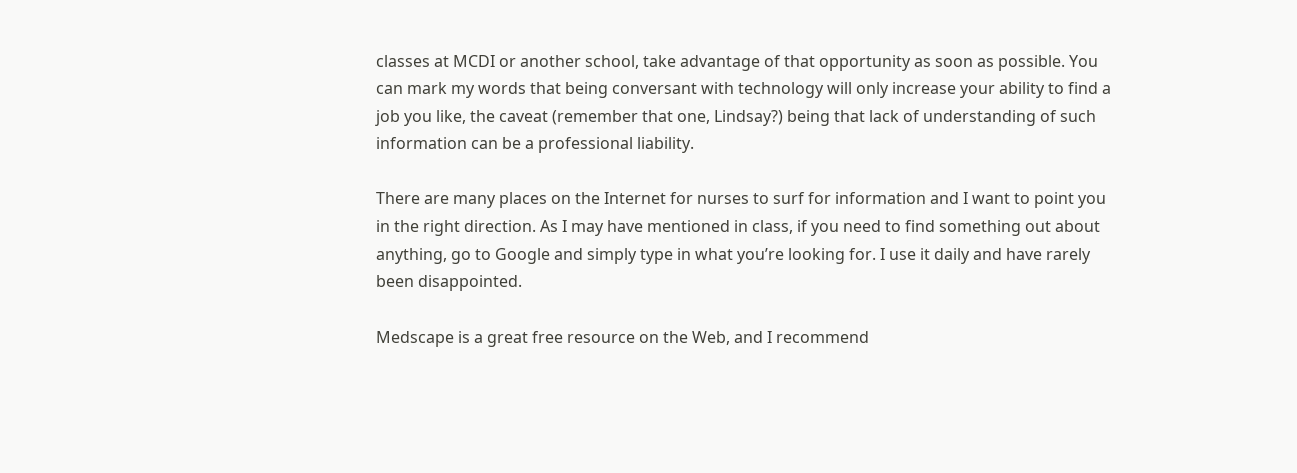classes at MCDI or another school, take advantage of that opportunity as soon as possible. You can mark my words that being conversant with technology will only increase your ability to find a job you like, the caveat (remember that one, Lindsay?) being that lack of understanding of such information can be a professional liability.

There are many places on the Internet for nurses to surf for information and I want to point you in the right direction. As I may have mentioned in class, if you need to find something out about anything, go to Google and simply type in what you’re looking for. I use it daily and have rarely been disappointed.

Medscape is a great free resource on the Web, and I recommend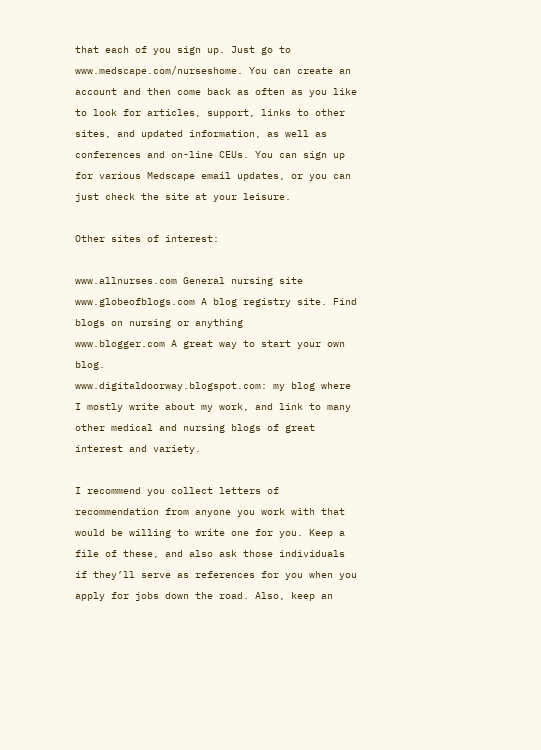that each of you sign up. Just go to www.medscape.com/nurseshome. You can create an account and then come back as often as you like to look for articles, support, links to other sites, and updated information, as well as conferences and on-line CEUs. You can sign up for various Medscape email updates, or you can just check the site at your leisure.

Other sites of interest:

www.allnurses.com General nursing site
www.globeofblogs.com A blog registry site. Find blogs on nursing or anything
www.blogger.com A great way to start your own blog.
www.digitaldoorway.blogspot.com: my blog where I mostly write about my work, and link to many other medical and nursing blogs of great interest and variety.

I recommend you collect letters of recommendation from anyone you work with that would be willing to write one for you. Keep a file of these, and also ask those individuals if they’ll serve as references for you when you apply for jobs down the road. Also, keep an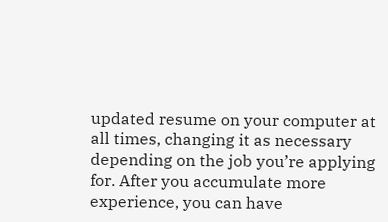updated resume on your computer at all times, changing it as necessary depending on the job you’re applying for. After you accumulate more experience, you can have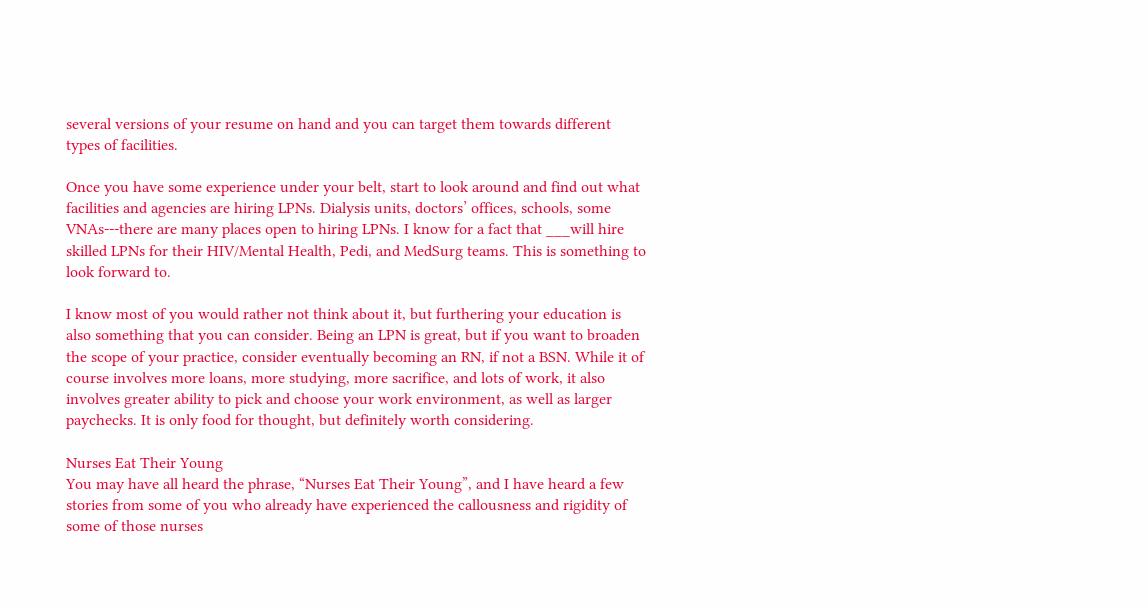several versions of your resume on hand and you can target them towards different types of facilities.

Once you have some experience under your belt, start to look around and find out what facilities and agencies are hiring LPNs. Dialysis units, doctors’ offices, schools, some VNAs---there are many places open to hiring LPNs. I know for a fact that ___will hire skilled LPNs for their HIV/Mental Health, Pedi, and MedSurg teams. This is something to look forward to.

I know most of you would rather not think about it, but furthering your education is also something that you can consider. Being an LPN is great, but if you want to broaden the scope of your practice, consider eventually becoming an RN, if not a BSN. While it of course involves more loans, more studying, more sacrifice, and lots of work, it also involves greater ability to pick and choose your work environment, as well as larger paychecks. It is only food for thought, but definitely worth considering.

Nurses Eat Their Young
You may have all heard the phrase, “Nurses Eat Their Young”, and I have heard a few stories from some of you who already have experienced the callousness and rigidity of some of those nurses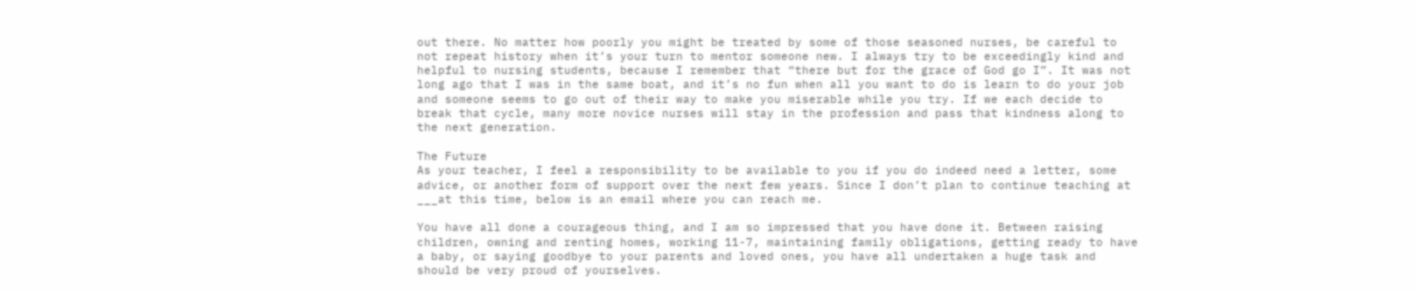out there. No matter how poorly you might be treated by some of those seasoned nurses, be careful to not repeat history when it’s your turn to mentor someone new. I always try to be exceedingly kind and helpful to nursing students, because I remember that “there but for the grace of God go I”. It was not long ago that I was in the same boat, and it’s no fun when all you want to do is learn to do your job and someone seems to go out of their way to make you miserable while you try. If we each decide to break that cycle, many more novice nurses will stay in the profession and pass that kindness along to the next generation.

The Future
As your teacher, I feel a responsibility to be available to you if you do indeed need a letter, some advice, or another form of support over the next few years. Since I don’t plan to continue teaching at ___at this time, below is an email where you can reach me.

You have all done a courageous thing, and I am so impressed that you have done it. Between raising children, owning and renting homes, working 11-7, maintaining family obligations, getting ready to have a baby, or saying goodbye to your parents and loved ones, you have all undertaken a huge task and should be very proud of yourselves.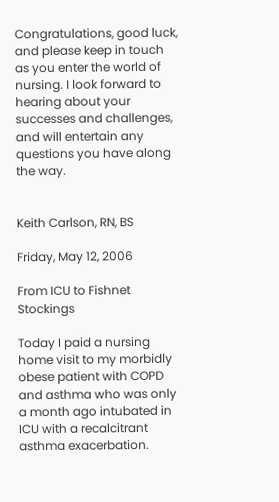Congratulations, good luck, and please keep in touch as you enter the world of nursing. I look forward to hearing about your successes and challenges, and will entertain any questions you have along the way.


Keith Carlson, RN, BS

Friday, May 12, 2006

From ICU to Fishnet Stockings

Today I paid a nursing home visit to my morbidly obese patient with COPD and asthma who was only a month ago intubated in ICU with a recalcitrant asthma exacerbation.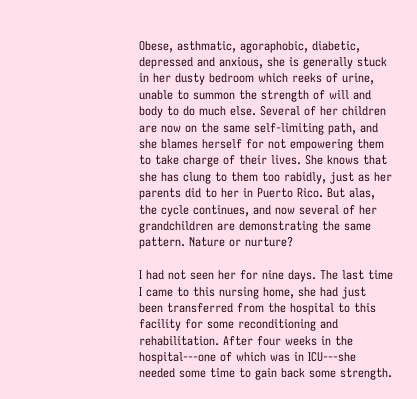Obese, asthmatic, agoraphobic, diabetic, depressed and anxious, she is generally stuck in her dusty bedroom which reeks of urine, unable to summon the strength of will and body to do much else. Several of her children are now on the same self-limiting path, and she blames herself for not empowering them to take charge of their lives. She knows that she has clung to them too rabidly, just as her parents did to her in Puerto Rico. But alas, the cycle continues, and now several of her grandchildren are demonstrating the same pattern. Nature or nurture?

I had not seen her for nine days. The last time I came to this nursing home, she had just been transferred from the hospital to this facility for some reconditioning and rehabilitation. After four weeks in the hospital---one of which was in ICU---she needed some time to gain back some strength.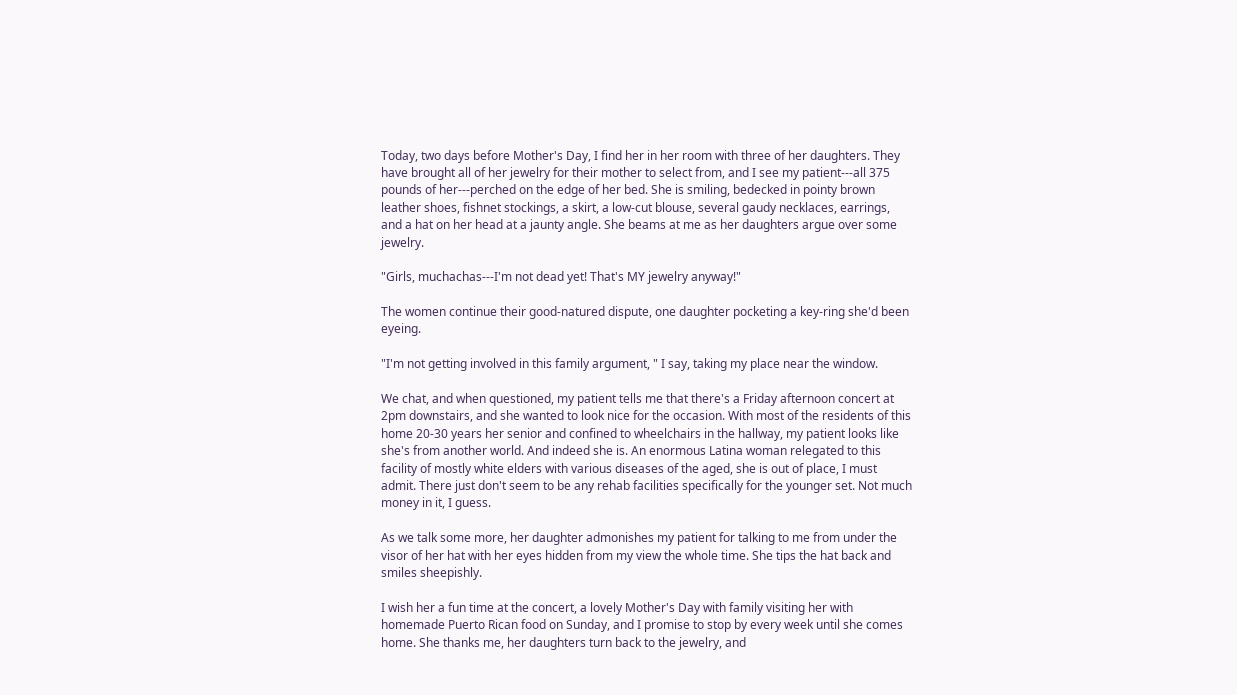Today, two days before Mother's Day, I find her in her room with three of her daughters. They have brought all of her jewelry for their mother to select from, and I see my patient---all 375 pounds of her---perched on the edge of her bed. She is smiling, bedecked in pointy brown leather shoes, fishnet stockings, a skirt, a low-cut blouse, several gaudy necklaces, earrings, and a hat on her head at a jaunty angle. She beams at me as her daughters argue over some jewelry.

"Girls, muchachas---I'm not dead yet! That's MY jewelry anyway!"

The women continue their good-natured dispute, one daughter pocketing a key-ring she'd been eyeing.

"I'm not getting involved in this family argument, " I say, taking my place near the window.

We chat, and when questioned, my patient tells me that there's a Friday afternoon concert at 2pm downstairs, and she wanted to look nice for the occasion. With most of the residents of this home 20-30 years her senior and confined to wheelchairs in the hallway, my patient looks like she's from another world. And indeed she is. An enormous Latina woman relegated to this facility of mostly white elders with various diseases of the aged, she is out of place, I must admit. There just don't seem to be any rehab facilities specifically for the younger set. Not much money in it, I guess.

As we talk some more, her daughter admonishes my patient for talking to me from under the visor of her hat with her eyes hidden from my view the whole time. She tips the hat back and smiles sheepishly.

I wish her a fun time at the concert, a lovely Mother's Day with family visiting her with homemade Puerto Rican food on Sunday, and I promise to stop by every week until she comes home. She thanks me, her daughters turn back to the jewelry, and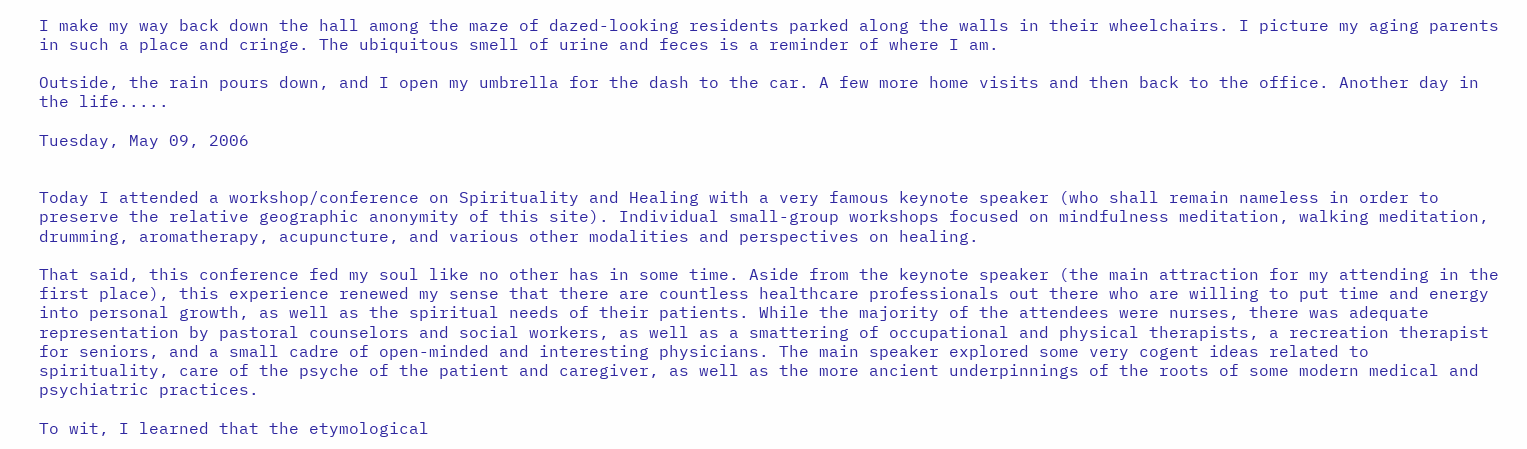I make my way back down the hall among the maze of dazed-looking residents parked along the walls in their wheelchairs. I picture my aging parents in such a place and cringe. The ubiquitous smell of urine and feces is a reminder of where I am.

Outside, the rain pours down, and I open my umbrella for the dash to the car. A few more home visits and then back to the office. Another day in the life.....

Tuesday, May 09, 2006


Today I attended a workshop/conference on Spirituality and Healing with a very famous keynote speaker (who shall remain nameless in order to preserve the relative geographic anonymity of this site). Individual small-group workshops focused on mindfulness meditation, walking meditation, drumming, aromatherapy, acupuncture, and various other modalities and perspectives on healing.

That said, this conference fed my soul like no other has in some time. Aside from the keynote speaker (the main attraction for my attending in the first place), this experience renewed my sense that there are countless healthcare professionals out there who are willing to put time and energy into personal growth, as well as the spiritual needs of their patients. While the majority of the attendees were nurses, there was adequate representation by pastoral counselors and social workers, as well as a smattering of occupational and physical therapists, a recreation therapist for seniors, and a small cadre of open-minded and interesting physicians. The main speaker explored some very cogent ideas related to spirituality, care of the psyche of the patient and caregiver, as well as the more ancient underpinnings of the roots of some modern medical and psychiatric practices.

To wit, I learned that the etymological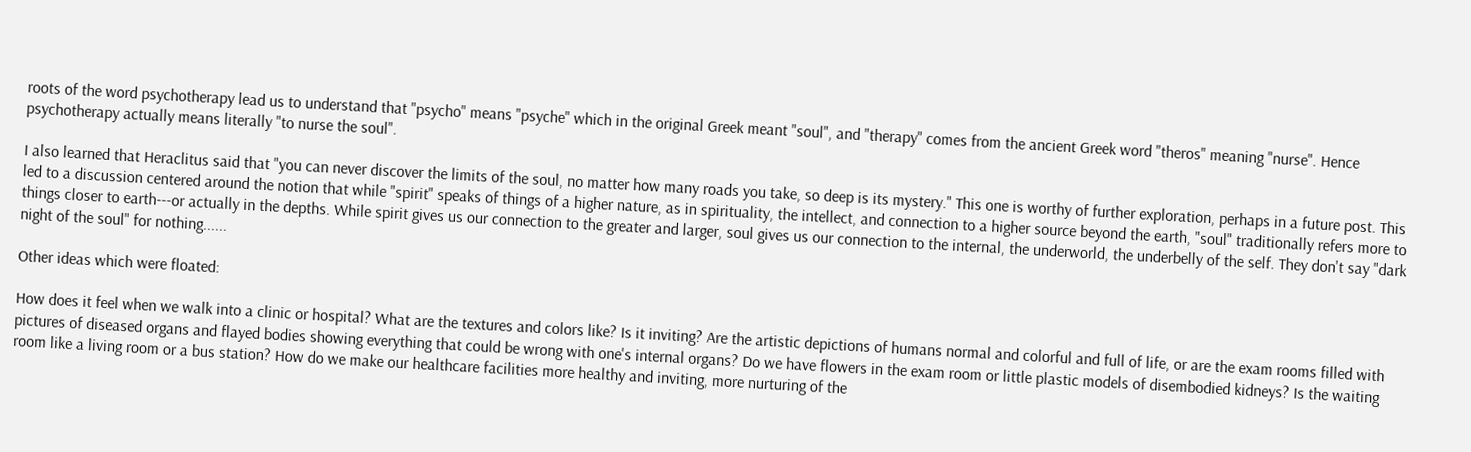roots of the word psychotherapy lead us to understand that "psycho" means "psyche" which in the original Greek meant "soul", and "therapy" comes from the ancient Greek word "theros" meaning "nurse". Hence psychotherapy actually means literally "to nurse the soul".

I also learned that Heraclitus said that "you can never discover the limits of the soul, no matter how many roads you take, so deep is its mystery." This one is worthy of further exploration, perhaps in a future post. This led to a discussion centered around the notion that while "spirit" speaks of things of a higher nature, as in spirituality, the intellect, and connection to a higher source beyond the earth, "soul" traditionally refers more to things closer to earth---or actually in the depths. While spirit gives us our connection to the greater and larger, soul gives us our connection to the internal, the underworld, the underbelly of the self. They don't say "dark night of the soul" for nothing......

Other ideas which were floated:

How does it feel when we walk into a clinic or hospital? What are the textures and colors like? Is it inviting? Are the artistic depictions of humans normal and colorful and full of life, or are the exam rooms filled with pictures of diseased organs and flayed bodies showing everything that could be wrong with one's internal organs? Do we have flowers in the exam room or little plastic models of disembodied kidneys? Is the waiting room like a living room or a bus station? How do we make our healthcare facilities more healthy and inviting, more nurturing of the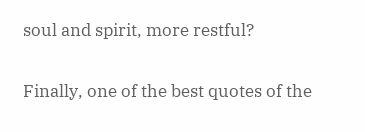soul and spirit, more restful?

Finally, one of the best quotes of the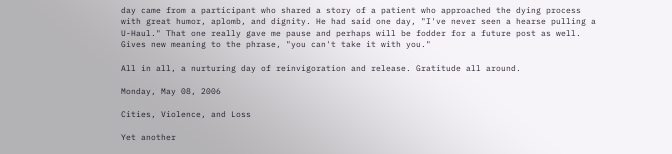day came from a participant who shared a story of a patient who approached the dying process with great humor, aplomb, and dignity. He had said one day, "I've never seen a hearse pulling a U-Haul." That one really gave me pause and perhaps will be fodder for a future post as well. Gives new meaning to the phrase, "you can't take it with you."

All in all, a nurturing day of reinvigoration and release. Gratitude all around.

Monday, May 08, 2006

Cities, Violence, and Loss

Yet another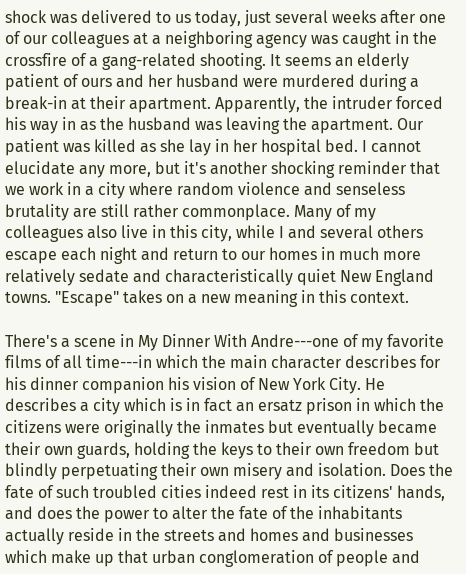shock was delivered to us today, just several weeks after one of our colleagues at a neighboring agency was caught in the crossfire of a gang-related shooting. It seems an elderly patient of ours and her husband were murdered during a break-in at their apartment. Apparently, the intruder forced his way in as the husband was leaving the apartment. Our patient was killed as she lay in her hospital bed. I cannot elucidate any more, but it's another shocking reminder that we work in a city where random violence and senseless brutality are still rather commonplace. Many of my colleagues also live in this city, while I and several others escape each night and return to our homes in much more relatively sedate and characteristically quiet New England towns. "Escape" takes on a new meaning in this context.

There's a scene in My Dinner With Andre---one of my favorite films of all time---in which the main character describes for his dinner companion his vision of New York City. He describes a city which is in fact an ersatz prison in which the citizens were originally the inmates but eventually became their own guards, holding the keys to their own freedom but blindly perpetuating their own misery and isolation. Does the fate of such troubled cities indeed rest in its citizens' hands, and does the power to alter the fate of the inhabitants actually reside in the streets and homes and businesses which make up that urban conglomeration of people and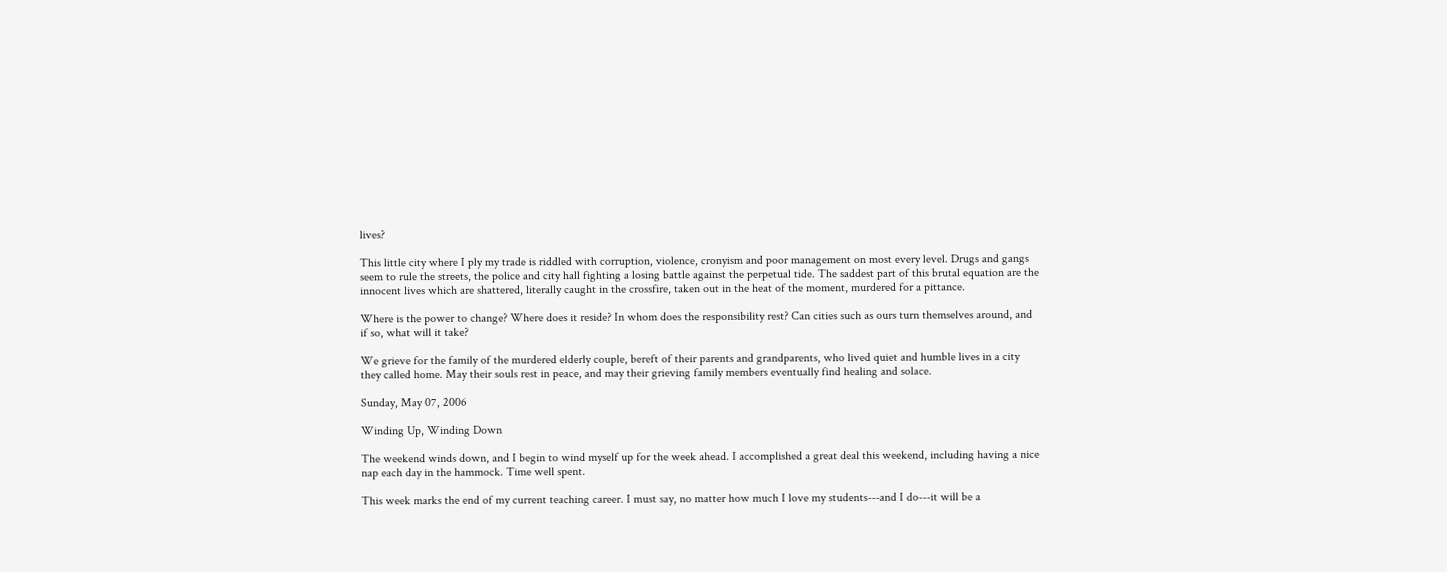lives?

This little city where I ply my trade is riddled with corruption, violence, cronyism and poor management on most every level. Drugs and gangs seem to rule the streets, the police and city hall fighting a losing battle against the perpetual tide. The saddest part of this brutal equation are the innocent lives which are shattered, literally caught in the crossfire, taken out in the heat of the moment, murdered for a pittance.

Where is the power to change? Where does it reside? In whom does the responsibility rest? Can cities such as ours turn themselves around, and if so, what will it take?

We grieve for the family of the murdered elderly couple, bereft of their parents and grandparents, who lived quiet and humble lives in a city they called home. May their souls rest in peace, and may their grieving family members eventually find healing and solace.

Sunday, May 07, 2006

Winding Up, Winding Down

The weekend winds down, and I begin to wind myself up for the week ahead. I accomplished a great deal this weekend, including having a nice nap each day in the hammock. Time well spent.

This week marks the end of my current teaching career. I must say, no matter how much I love my students---and I do---it will be a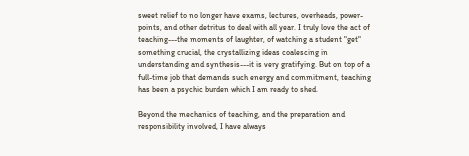sweet relief to no longer have exams, lectures, overheads, power-points, and other detritus to deal with all year. I truly love the act of teaching---the moments of laughter, of watching a student "get" something crucial, the crystallizing ideas coalescing in understanding and synthesis---it is very gratifying. But on top of a full-time job that demands such energy and commitment, teaching has been a psychic burden which I am ready to shed.

Beyond the mechanics of teaching, and the preparation and responsibility involved, I have always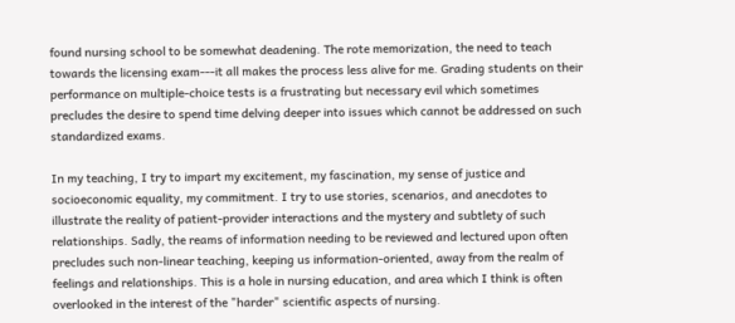found nursing school to be somewhat deadening. The rote memorization, the need to teach towards the licensing exam---it all makes the process less alive for me. Grading students on their performance on multiple-choice tests is a frustrating but necessary evil which sometimes precludes the desire to spend time delving deeper into issues which cannot be addressed on such standardized exams.

In my teaching, I try to impart my excitement, my fascination, my sense of justice and socioeconomic equality, my commitment. I try to use stories, scenarios, and anecdotes to illustrate the reality of patient-provider interactions and the mystery and subtlety of such relationships. Sadly, the reams of information needing to be reviewed and lectured upon often precludes such non-linear teaching, keeping us information-oriented, away from the realm of feelings and relationships. This is a hole in nursing education, and area which I think is often overlooked in the interest of the "harder" scientific aspects of nursing.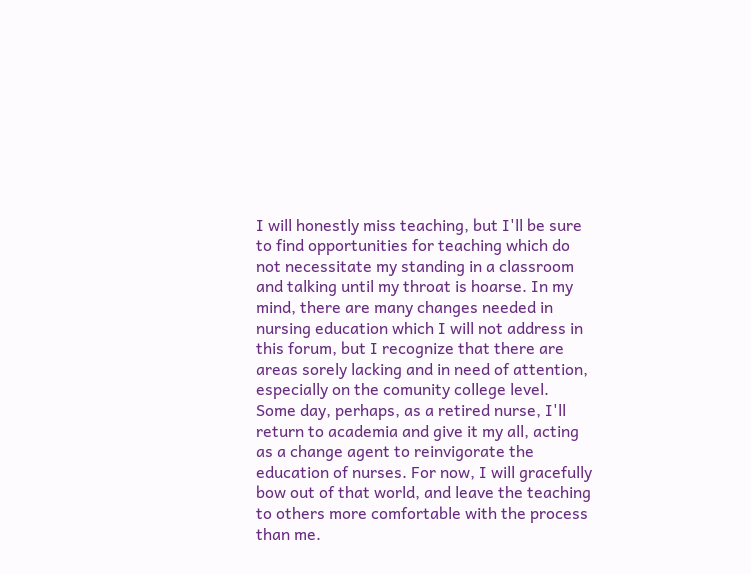I will honestly miss teaching, but I'll be sure to find opportunities for teaching which do not necessitate my standing in a classroom and talking until my throat is hoarse. In my mind, there are many changes needed in nursing education which I will not address in this forum, but I recognize that there are areas sorely lacking and in need of attention, especially on the comunity college level. Some day, perhaps, as a retired nurse, I'll return to academia and give it my all, acting as a change agent to reinvigorate the education of nurses. For now, I will gracefully bow out of that world, and leave the teaching to others more comfortable with the process than me.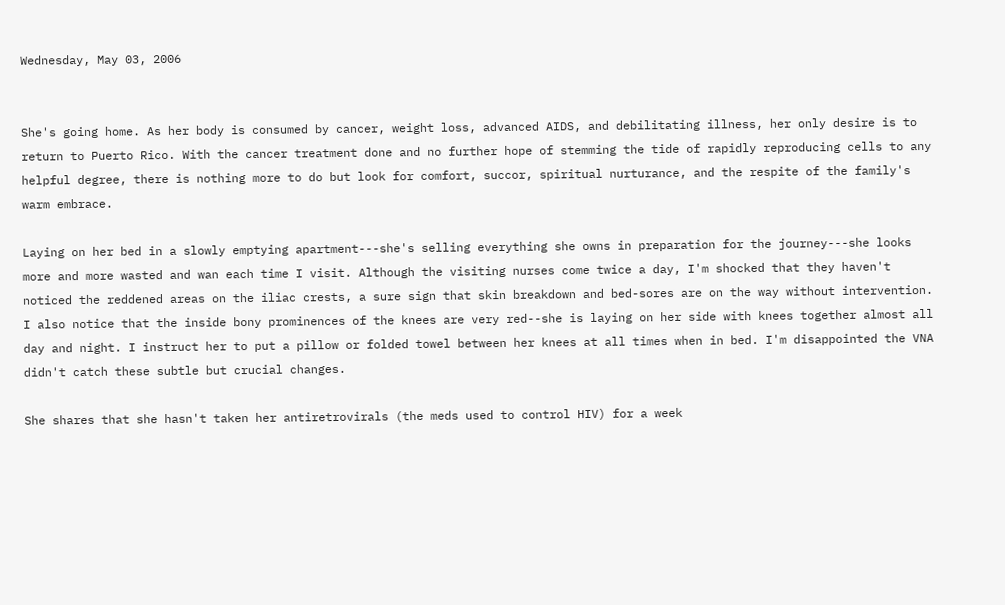Wednesday, May 03, 2006


She's going home. As her body is consumed by cancer, weight loss, advanced AIDS, and debilitating illness, her only desire is to return to Puerto Rico. With the cancer treatment done and no further hope of stemming the tide of rapidly reproducing cells to any helpful degree, there is nothing more to do but look for comfort, succor, spiritual nurturance, and the respite of the family's warm embrace.

Laying on her bed in a slowly emptying apartment---she's selling everything she owns in preparation for the journey---she looks more and more wasted and wan each time I visit. Although the visiting nurses come twice a day, I'm shocked that they haven't noticed the reddened areas on the iliac crests, a sure sign that skin breakdown and bed-sores are on the way without intervention. I also notice that the inside bony prominences of the knees are very red--she is laying on her side with knees together almost all day and night. I instruct her to put a pillow or folded towel between her knees at all times when in bed. I'm disappointed the VNA didn't catch these subtle but crucial changes.

She shares that she hasn't taken her antiretrovirals (the meds used to control HIV) for a week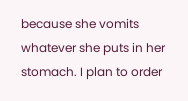because she vomits whatever she puts in her stomach. I plan to order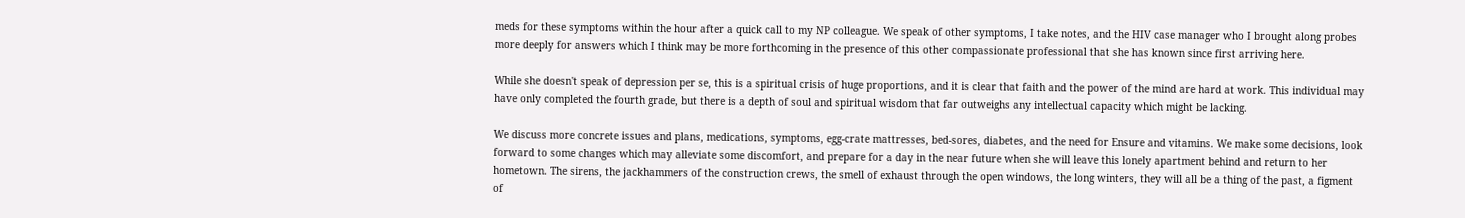meds for these symptoms within the hour after a quick call to my NP colleague. We speak of other symptoms, I take notes, and the HIV case manager who I brought along probes more deeply for answers which I think may be more forthcoming in the presence of this other compassionate professional that she has known since first arriving here.

While she doesn't speak of depression per se, this is a spiritual crisis of huge proportions, and it is clear that faith and the power of the mind are hard at work. This individual may have only completed the fourth grade, but there is a depth of soul and spiritual wisdom that far outweighs any intellectual capacity which might be lacking.

We discuss more concrete issues and plans, medications, symptoms, egg-crate mattresses, bed-sores, diabetes, and the need for Ensure and vitamins. We make some decisions, look forward to some changes which may alleviate some discomfort, and prepare for a day in the near future when she will leave this lonely apartment behind and return to her hometown. The sirens, the jackhammers of the construction crews, the smell of exhaust through the open windows, the long winters, they will all be a thing of the past, a figment of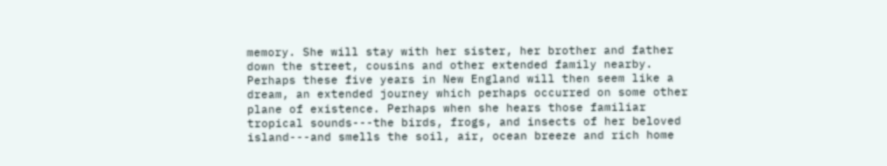memory. She will stay with her sister, her brother and father down the street, cousins and other extended family nearby. Perhaps these five years in New England will then seem like a dream, an extended journey which perhaps occurred on some other plane of existence. Perhaps when she hears those familiar tropical sounds---the birds, frogs, and insects of her beloved island---and smells the soil, air, ocean breeze and rich home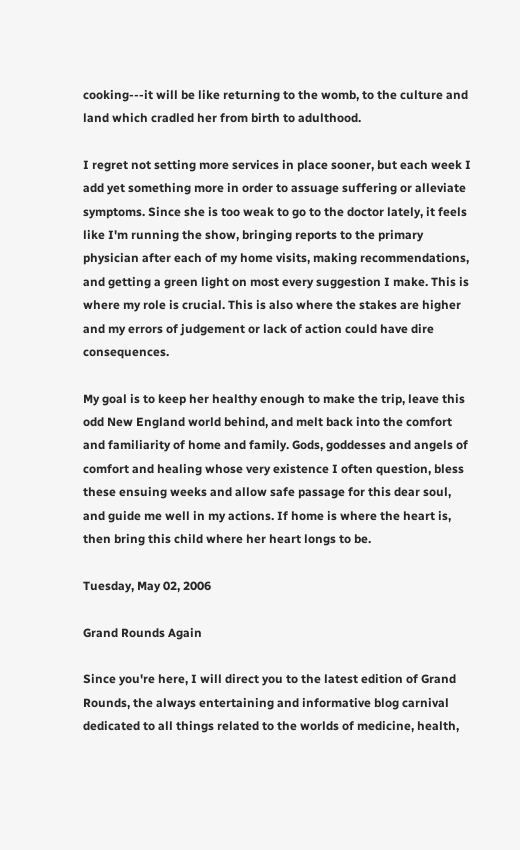cooking---it will be like returning to the womb, to the culture and land which cradled her from birth to adulthood.

I regret not setting more services in place sooner, but each week I add yet something more in order to assuage suffering or alleviate symptoms. Since she is too weak to go to the doctor lately, it feels like I'm running the show, bringing reports to the primary physician after each of my home visits, making recommendations, and getting a green light on most every suggestion I make. This is where my role is crucial. This is also where the stakes are higher and my errors of judgement or lack of action could have dire consequences.

My goal is to keep her healthy enough to make the trip, leave this odd New England world behind, and melt back into the comfort and familiarity of home and family. Gods, goddesses and angels of comfort and healing whose very existence I often question, bless these ensuing weeks and allow safe passage for this dear soul, and guide me well in my actions. If home is where the heart is, then bring this child where her heart longs to be.

Tuesday, May 02, 2006

Grand Rounds Again

Since you're here, I will direct you to the latest edition of Grand Rounds, the always entertaining and informative blog carnival dedicated to all things related to the worlds of medicine, health,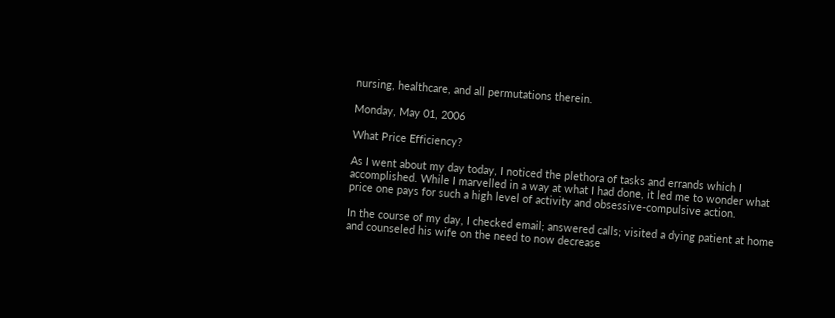nursing, healthcare, and all permutations therein.

Monday, May 01, 2006

What Price Efficiency?

As I went about my day today, I noticed the plethora of tasks and errands which I accomplished. While I marvelled in a way at what I had done, it led me to wonder what price one pays for such a high level of activity and obsessive-compulsive action.

In the course of my day, I checked email; answered calls; visited a dying patient at home and counseled his wife on the need to now decrease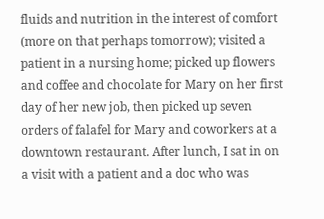fluids and nutrition in the interest of comfort (more on that perhaps tomorrow); visited a patient in a nursing home; picked up flowers and coffee and chocolate for Mary on her first day of her new job, then picked up seven orders of falafel for Mary and coworkers at a downtown restaurant. After lunch, I sat in on a visit with a patient and a doc who was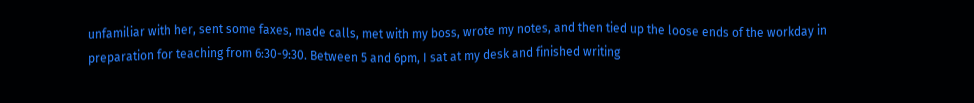unfamiliar with her, sent some faxes, made calls, met with my boss, wrote my notes, and then tied up the loose ends of the workday in preparation for teaching from 6:30-9:30. Between 5 and 6pm, I sat at my desk and finished writing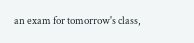an exam for tomorrow's class,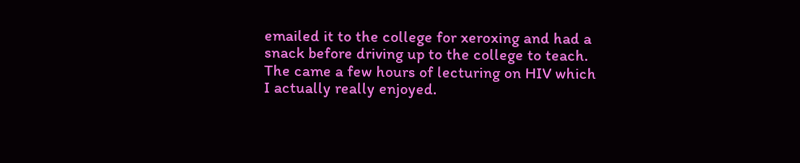emailed it to the college for xeroxing and had a snack before driving up to the college to teach. The came a few hours of lecturing on HIV which I actually really enjoyed.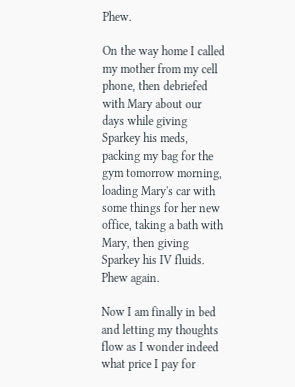Phew.

On the way home I called my mother from my cell phone, then debriefed with Mary about our days while giving Sparkey his meds, packing my bag for the gym tomorrow morning, loading Mary's car with some things for her new office, taking a bath with Mary, then giving Sparkey his IV fluids. Phew again.

Now I am finally in bed and letting my thoughts flow as I wonder indeed what price I pay for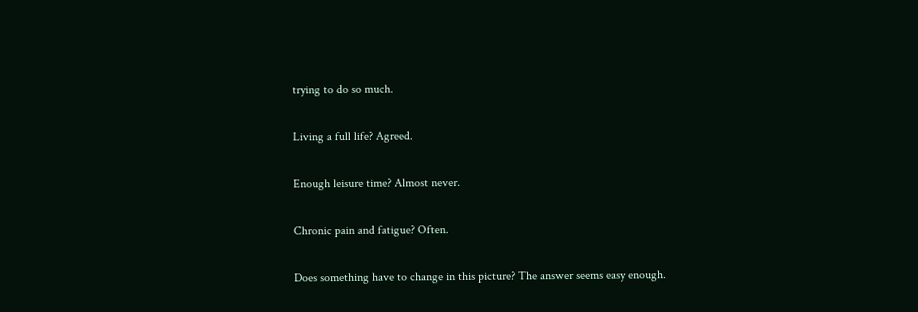trying to do so much.

Living a full life? Agreed.

Enough leisure time? Almost never.

Chronic pain and fatigue? Often.

Does something have to change in this picture? The answer seems easy enough.